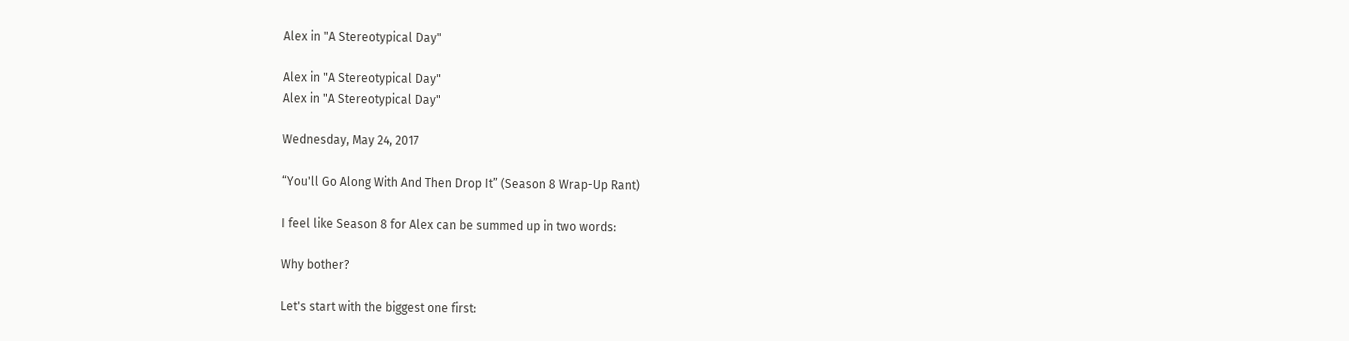Alex in "A Stereotypical Day"

Alex in "A Stereotypical Day"
Alex in "A Stereotypical Day"

Wednesday, May 24, 2017

“You'll Go Along With And Then Drop It” (Season 8 Wrap-Up Rant)

I feel like Season 8 for Alex can be summed up in two words:

Why bother?

Let's start with the biggest one first: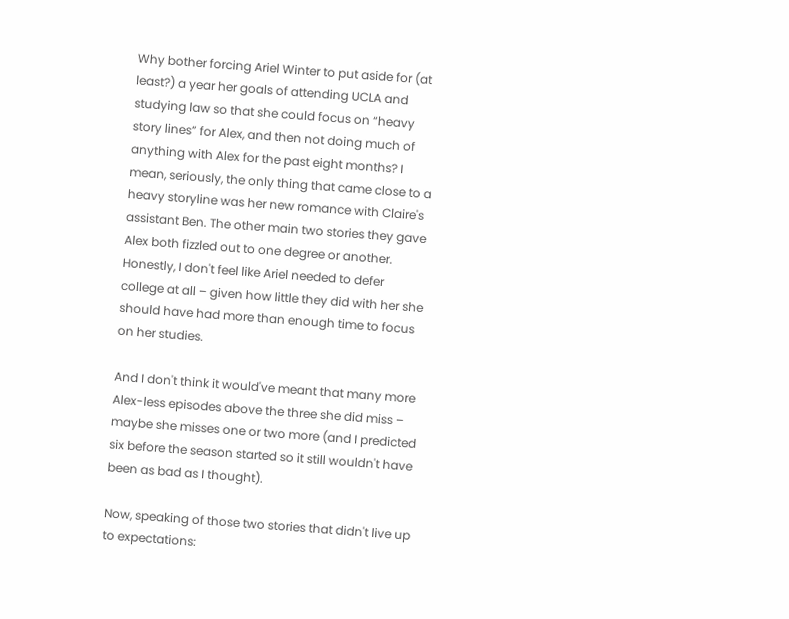Why bother forcing Ariel Winter to put aside for (at least?) a year her goals of attending UCLA and studying law so that she could focus on “heavy story lines” for Alex, and then not doing much of anything with Alex for the past eight months? I mean, seriously, the only thing that came close to a heavy storyline was her new romance with Claire's assistant Ben. The other main two stories they gave Alex both fizzled out to one degree or another. Honestly, I don't feel like Ariel needed to defer college at all – given how little they did with her she should have had more than enough time to focus on her studies.

And I don't think it would've meant that many more Alex-less episodes above the three she did miss – maybe she misses one or two more (and I predicted six before the season started so it still wouldn't have been as bad as I thought).

Now, speaking of those two stories that didn't live up to expectations: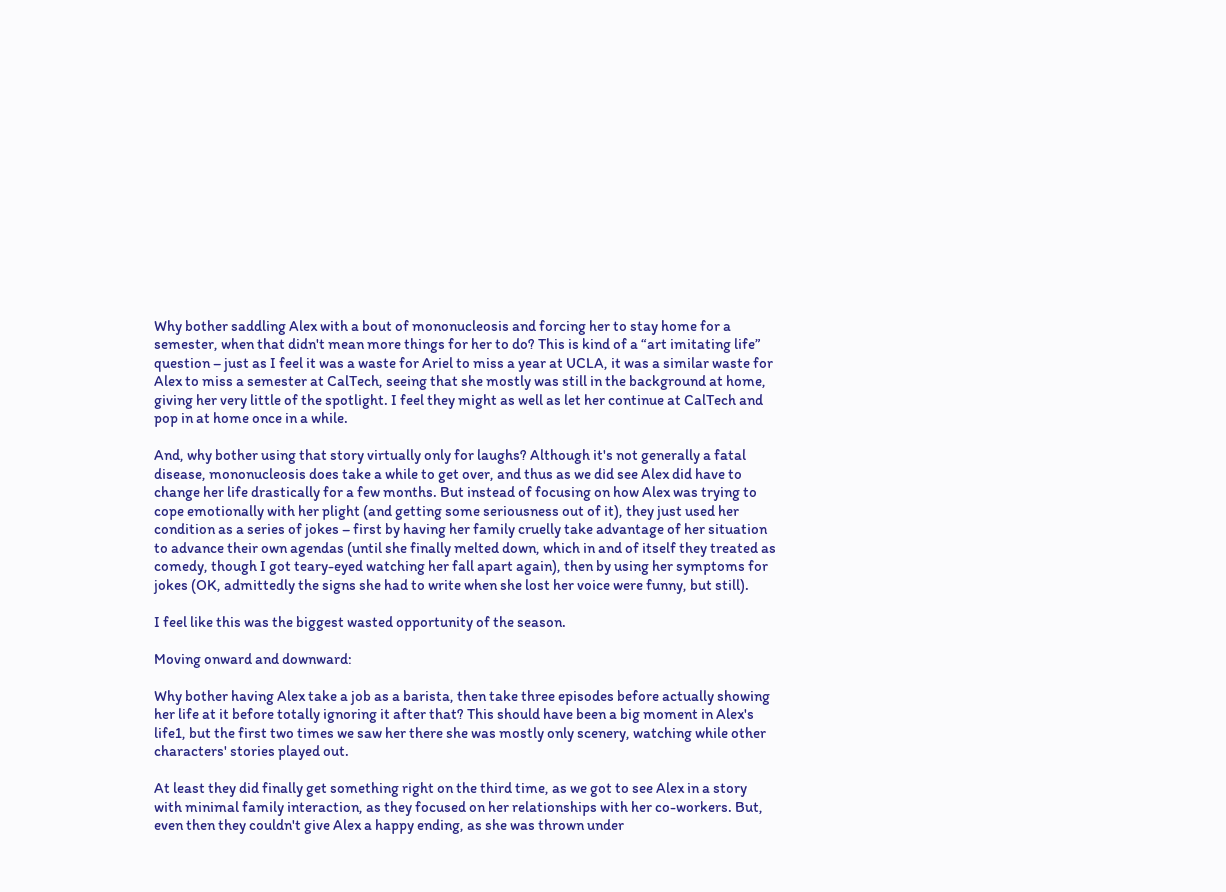Why bother saddling Alex with a bout of mononucleosis and forcing her to stay home for a semester, when that didn't mean more things for her to do? This is kind of a “art imitating life” question – just as I feel it was a waste for Ariel to miss a year at UCLA, it was a similar waste for Alex to miss a semester at CalTech, seeing that she mostly was still in the background at home, giving her very little of the spotlight. I feel they might as well as let her continue at CalTech and pop in at home once in a while.

And, why bother using that story virtually only for laughs? Although it's not generally a fatal disease, mononucleosis does take a while to get over, and thus as we did see Alex did have to change her life drastically for a few months. But instead of focusing on how Alex was trying to cope emotionally with her plight (and getting some seriousness out of it), they just used her condition as a series of jokes – first by having her family cruelly take advantage of her situation to advance their own agendas (until she finally melted down, which in and of itself they treated as comedy, though I got teary-eyed watching her fall apart again), then by using her symptoms for jokes (OK, admittedly the signs she had to write when she lost her voice were funny, but still).

I feel like this was the biggest wasted opportunity of the season.

Moving onward and downward:

Why bother having Alex take a job as a barista, then take three episodes before actually showing her life at it before totally ignoring it after that? This should have been a big moment in Alex's life1, but the first two times we saw her there she was mostly only scenery, watching while other characters' stories played out.

At least they did finally get something right on the third time, as we got to see Alex in a story with minimal family interaction, as they focused on her relationships with her co-workers. But, even then they couldn't give Alex a happy ending, as she was thrown under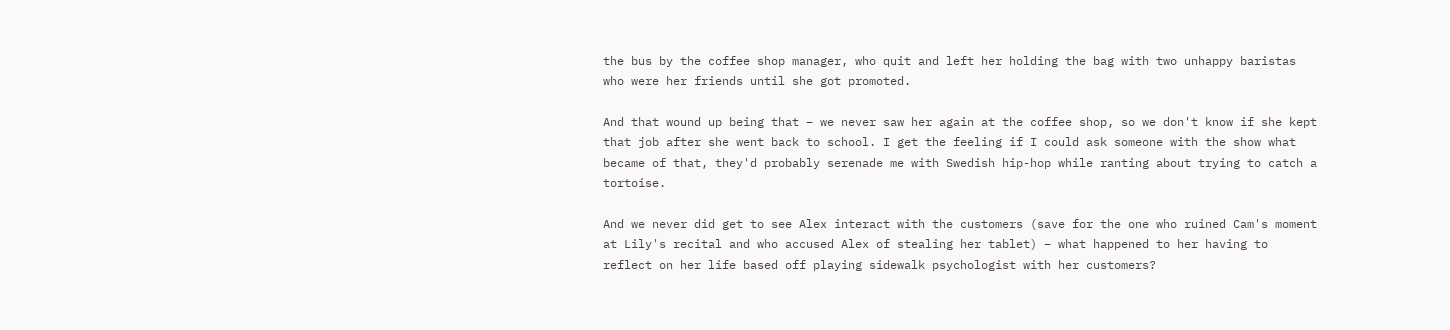the bus by the coffee shop manager, who quit and left her holding the bag with two unhappy baristas who were her friends until she got promoted.

And that wound up being that – we never saw her again at the coffee shop, so we don't know if she kept that job after she went back to school. I get the feeling if I could ask someone with the show what became of that, they'd probably serenade me with Swedish hip-hop while ranting about trying to catch a tortoise.

And we never did get to see Alex interact with the customers (save for the one who ruined Cam's moment at Lily's recital and who accused Alex of stealing her tablet) – what happened to her having to reflect on her life based off playing sidewalk psychologist with her customers?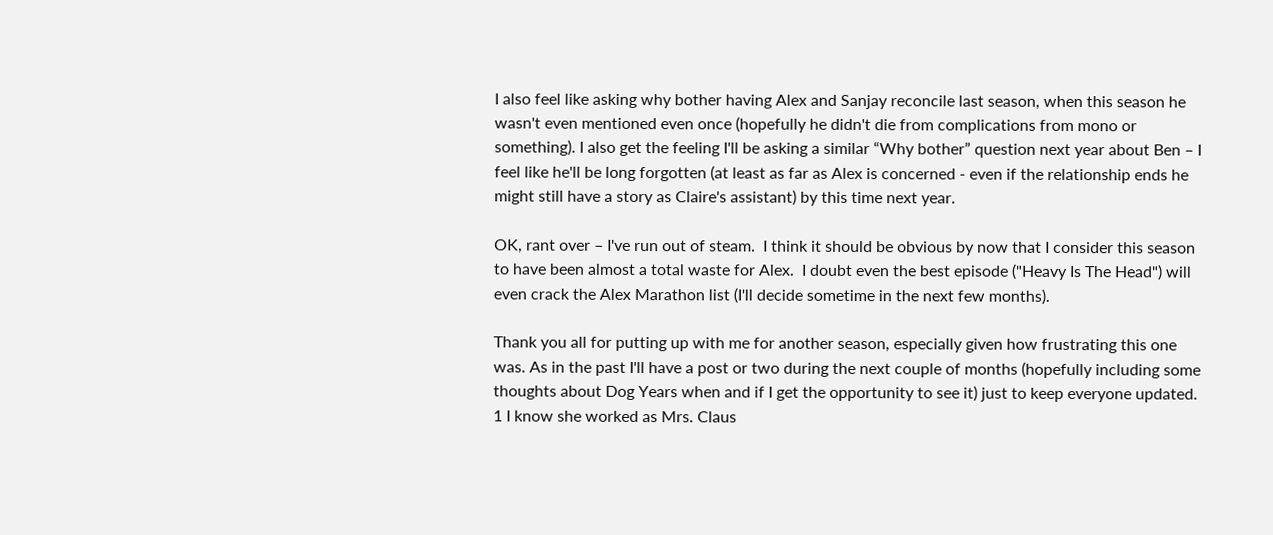I also feel like asking why bother having Alex and Sanjay reconcile last season, when this season he wasn't even mentioned even once (hopefully he didn't die from complications from mono or something). I also get the feeling I'll be asking a similar “Why bother” question next year about Ben – I feel like he'll be long forgotten (at least as far as Alex is concerned - even if the relationship ends he might still have a story as Claire's assistant) by this time next year.

OK, rant over – I've run out of steam.  I think it should be obvious by now that I consider this season to have been almost a total waste for Alex.  I doubt even the best episode ("Heavy Is The Head") will even crack the Alex Marathon list (I'll decide sometime in the next few months).

Thank you all for putting up with me for another season, especially given how frustrating this one was. As in the past I'll have a post or two during the next couple of months (hopefully including some thoughts about Dog Years when and if I get the opportunity to see it) just to keep everyone updated.
1 I know she worked as Mrs. Claus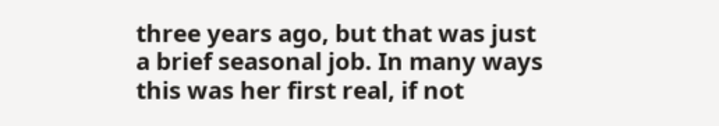three years ago, but that was just a brief seasonal job. In many ways this was her first real, if not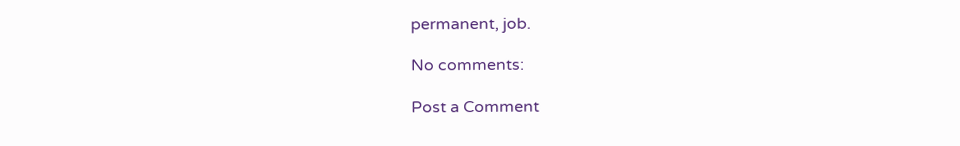permanent, job.

No comments:

Post a Comment